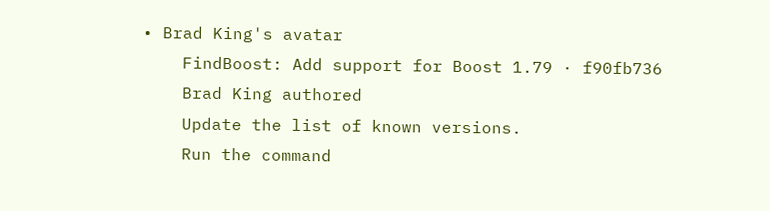• Brad King's avatar
    FindBoost: Add support for Boost 1.79 · f90fb736
    Brad King authored
    Update the list of known versions.
    Run the command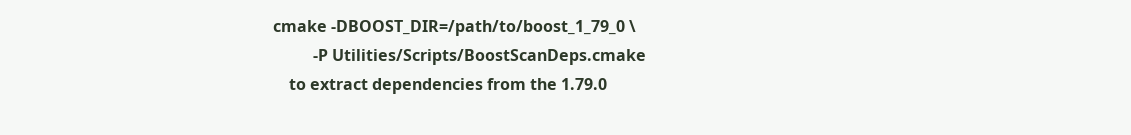cmake -DBOOST_DIR=/path/to/boost_1_79_0 \
          -P Utilities/Scripts/BoostScanDeps.cmake
    to extract dependencies from the 1.79.0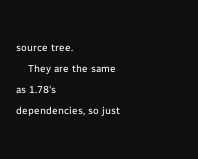source tree.
    They are the same as 1.78's dependencies, so just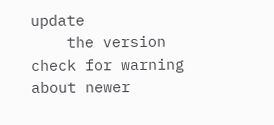update
    the version check for warning about newer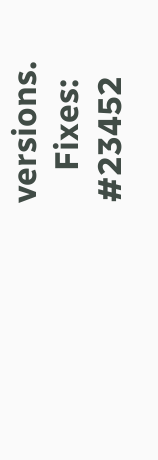versions.
    Fixes: #23452